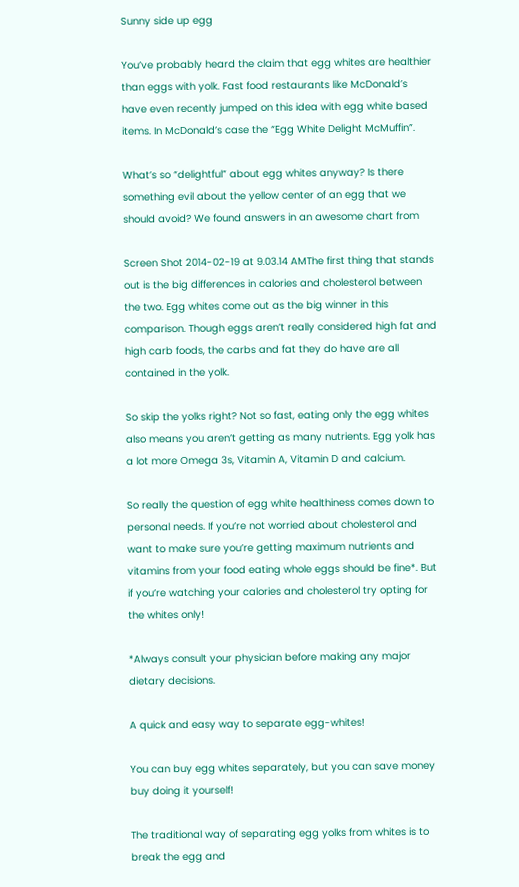Sunny side up egg

You’ve probably heard the claim that egg whites are healthier than eggs with yolk. Fast food restaurants like McDonald’s have even recently jumped on this idea with egg white based items. In McDonald’s case the “Egg White Delight McMuffin”.

What’s so “delightful” about egg whites anyway? Is there something evil about the yellow center of an egg that we should avoid? We found answers in an awesome chart from

Screen Shot 2014-02-19 at 9.03.14 AMThe first thing that stands out is the big differences in calories and cholesterol between the two. Egg whites come out as the big winner in this comparison. Though eggs aren’t really considered high fat and high carb foods, the carbs and fat they do have are all contained in the yolk.

So skip the yolks right? Not so fast, eating only the egg whites also means you aren’t getting as many nutrients. Egg yolk has a lot more Omega 3s, Vitamin A, Vitamin D and calcium.

So really the question of egg white healthiness comes down to personal needs. If you’re not worried about cholesterol and want to make sure you’re getting maximum nutrients and vitamins from your food eating whole eggs should be fine*. But if you’re watching your calories and cholesterol try opting for the whites only!

*Always consult your physician before making any major dietary decisions.

A quick and easy way to separate egg-whites!

You can buy egg whites separately, but you can save money buy doing it yourself!

The traditional way of separating egg yolks from whites is to break the egg and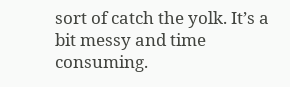sort of catch the yolk. It’s a bit messy and time consuming.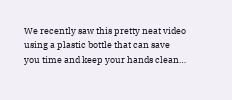We recently saw this pretty neat video using a plastic bottle that can save you time and keep your hands clean…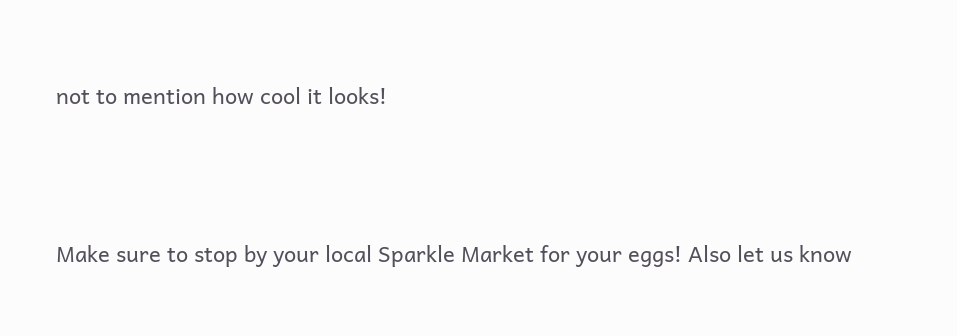not to mention how cool it looks!



Make sure to stop by your local Sparkle Market for your eggs! Also let us know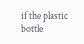if the plastic bottle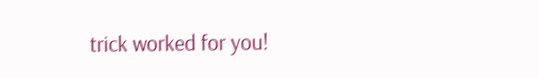trick worked for you!